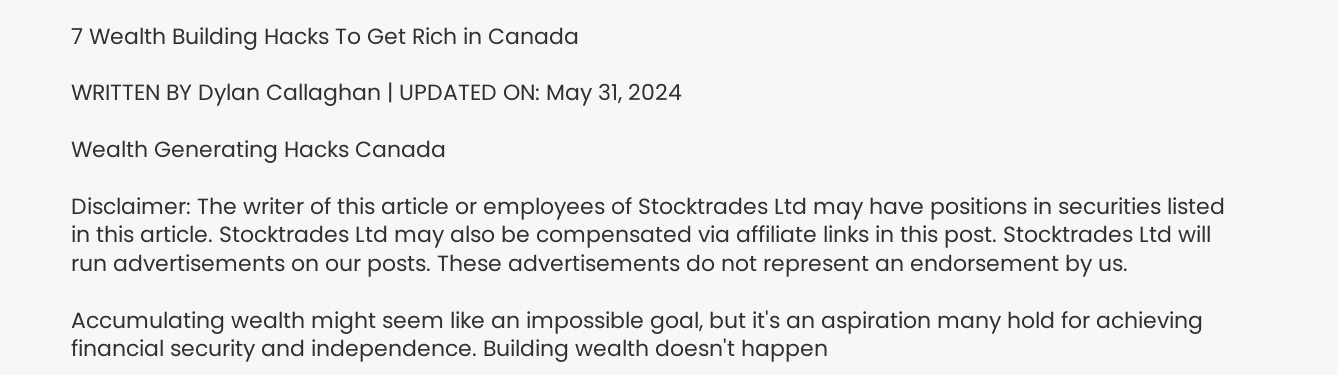7 Wealth Building Hacks To Get Rich in Canada

WRITTEN BY Dylan Callaghan | UPDATED ON: May 31, 2024

Wealth Generating Hacks Canada

Disclaimer: The writer of this article or employees of Stocktrades Ltd may have positions in securities listed in this article. Stocktrades Ltd may also be compensated via affiliate links in this post. Stocktrades Ltd will run advertisements on our posts. These advertisements do not represent an endorsement by us.

Accumulating wealth might seem like an impossible goal, but it's an aspiration many hold for achieving financial security and independence. Building wealth doesn't happen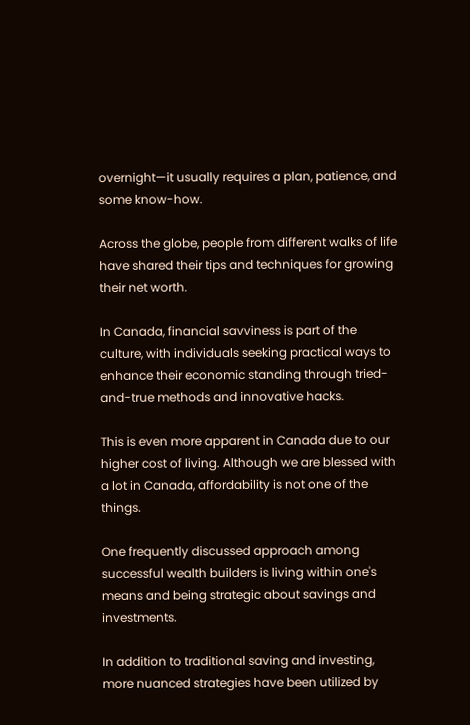overnight—it usually requires a plan, patience, and some know-how.

Across the globe, people from different walks of life have shared their tips and techniques for growing their net worth.

In Canada, financial savviness is part of the culture, with individuals seeking practical ways to enhance their economic standing through tried-and-true methods and innovative hacks.

This is even more apparent in Canada due to our higher cost of living. Although we are blessed with a lot in Canada, affordability is not one of the things.

One frequently discussed approach among successful wealth builders is living within one's means and being strategic about savings and investments.

In addition to traditional saving and investing, more nuanced strategies have been utilized by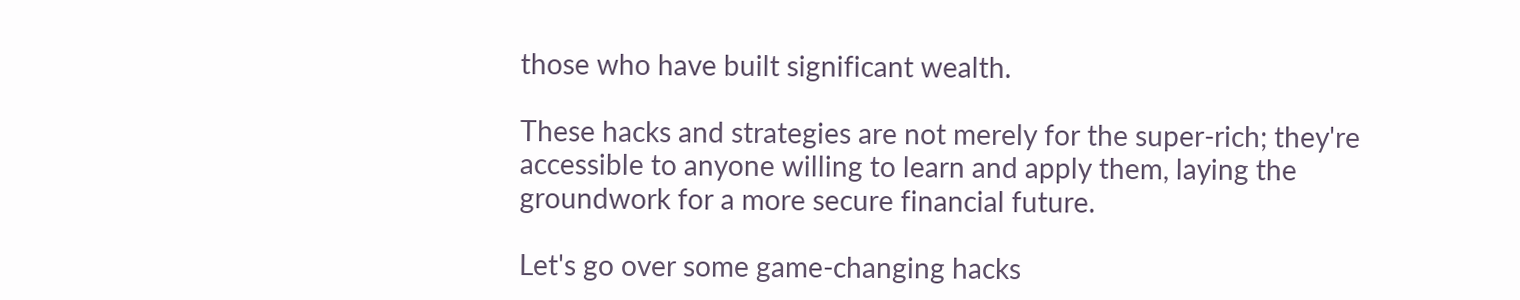those who have built significant wealth.

These hacks and strategies are not merely for the super-rich; they're accessible to anyone willing to learn and apply them, laying the groundwork for a more secure financial future.

Let's go over some game-changing hacks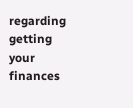regarding getting your finances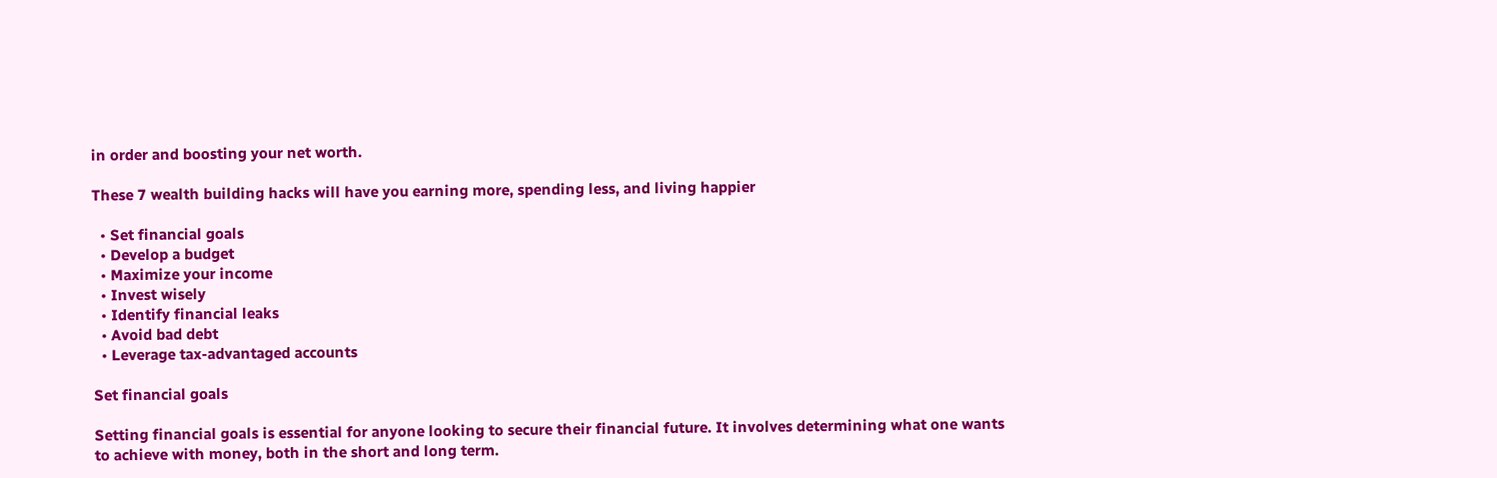in order and boosting your net worth.

These 7 wealth building hacks will have you earning more, spending less, and living happier

  • Set financial goals
  • Develop a budget
  • Maximize your income
  • Invest wisely
  • Identify financial leaks
  • Avoid bad debt
  • Leverage tax-advantaged accounts

Set financial goals

Setting financial goals is essential for anyone looking to secure their financial future. It involves determining what one wants to achieve with money, both in the short and long term.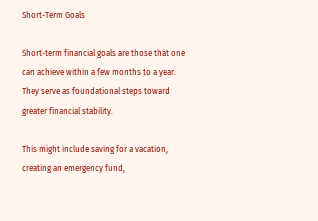Short-Term Goals

Short-term financial goals are those that one can achieve within a few months to a year. They serve as foundational steps toward greater financial stability.

This might include saving for a vacation, creating an emergency fund,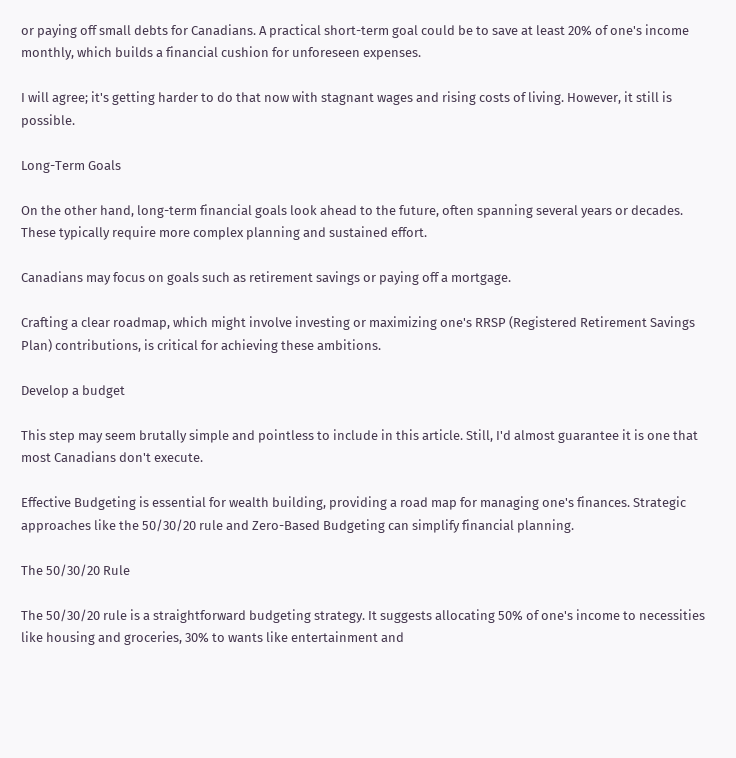or paying off small debts for Canadians. A practical short-term goal could be to save at least 20% of one's income monthly, which builds a financial cushion for unforeseen expenses.

I will agree; it's getting harder to do that now with stagnant wages and rising costs of living. However, it still is possible.

Long-Term Goals

On the other hand, long-term financial goals look ahead to the future, often spanning several years or decades. These typically require more complex planning and sustained effort.

Canadians may focus on goals such as retirement savings or paying off a mortgage.

Crafting a clear roadmap, which might involve investing or maximizing one's RRSP (Registered Retirement Savings Plan) contributions, is critical for achieving these ambitions.

Develop a budget

This step may seem brutally simple and pointless to include in this article. Still, I'd almost guarantee it is one that most Canadians don't execute.

Effective Budgeting is essential for wealth building, providing a road map for managing one's finances. Strategic approaches like the 50/30/20 rule and Zero-Based Budgeting can simplify financial planning.

The 50/30/20 Rule

The 50/30/20 rule is a straightforward budgeting strategy. It suggests allocating 50% of one's income to necessities like housing and groceries, 30% to wants like entertainment and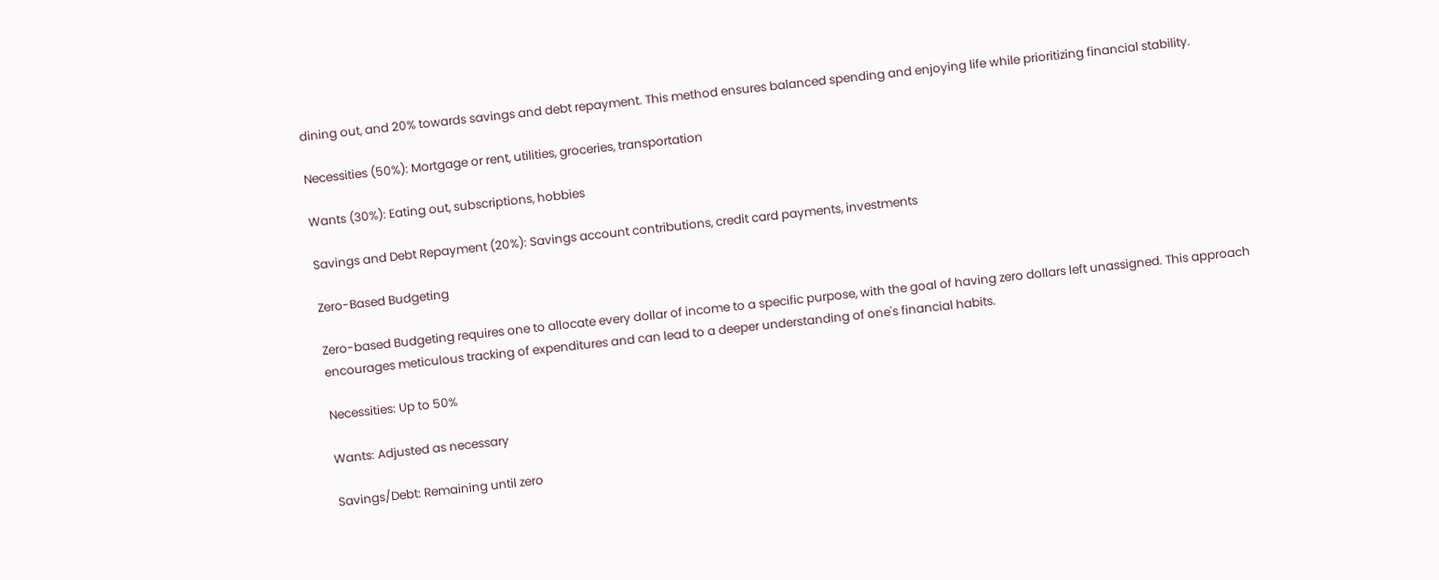dining out, and 20% towards savings and debt repayment. This method ensures balanced spending and enjoying life while prioritizing financial stability.

Necessities (50%): Mortgage or rent, utilities, groceries, transportation

Wants (30%): Eating out, subscriptions, hobbies

Savings and Debt Repayment (20%): Savings account contributions, credit card payments, investments

Zero-Based Budgeting

Zero-based Budgeting requires one to allocate every dollar of income to a specific purpose, with the goal of having zero dollars left unassigned. This approach encourages meticulous tracking of expenditures and can lead to a deeper understanding of one's financial habits.

Necessities: Up to 50%

Wants: Adjusted as necessary

Savings/Debt: Remaining until zero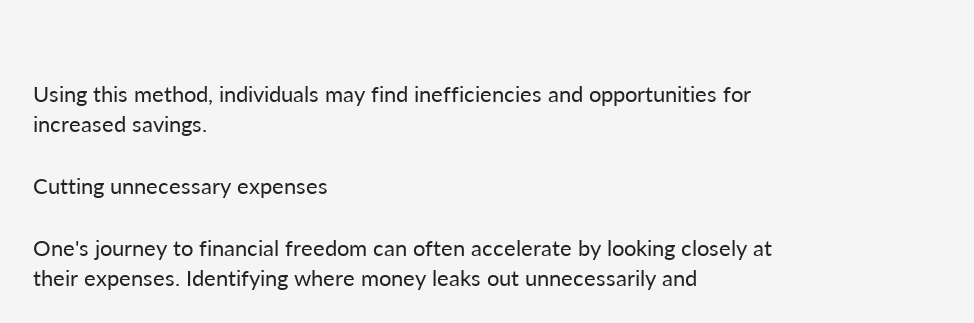Using this method, individuals may find inefficiencies and opportunities for increased savings.

Cutting unnecessary expenses

One's journey to financial freedom can often accelerate by looking closely at their expenses. Identifying where money leaks out unnecessarily and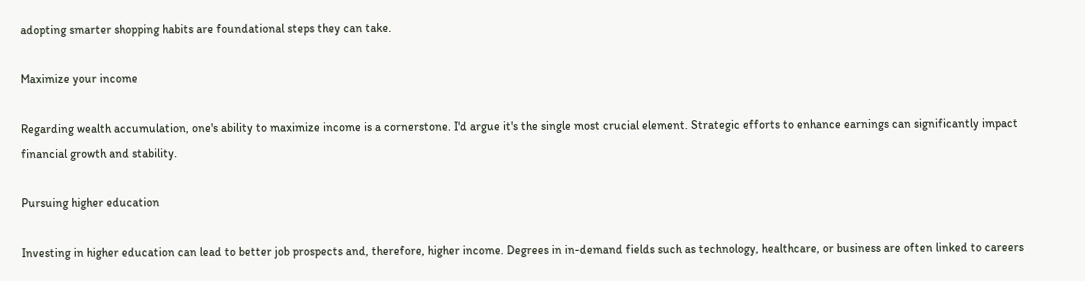adopting smarter shopping habits are foundational steps they can take.

Maximize your income

Regarding wealth accumulation, one's ability to maximize income is a cornerstone. I'd argue it's the single most crucial element. Strategic efforts to enhance earnings can significantly impact financial growth and stability.

Pursuing higher education

Investing in higher education can lead to better job prospects and, therefore, higher income. Degrees in in-demand fields such as technology, healthcare, or business are often linked to careers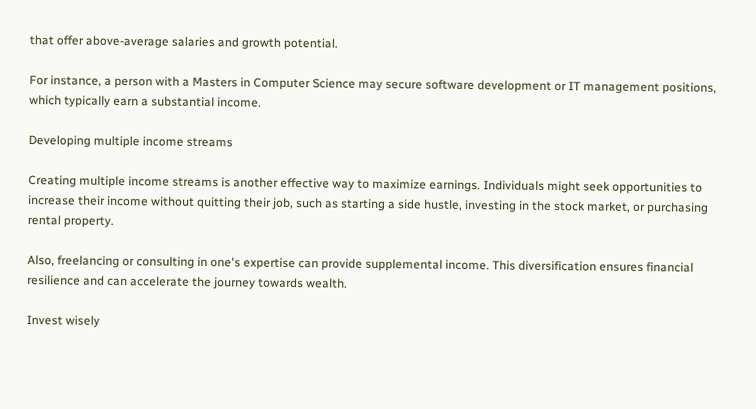that offer above-average salaries and growth potential.

For instance, a person with a Masters in Computer Science may secure software development or IT management positions, which typically earn a substantial income.

Developing multiple income streams

Creating multiple income streams is another effective way to maximize earnings. Individuals might seek opportunities to increase their income without quitting their job, such as starting a side hustle, investing in the stock market, or purchasing rental property.

Also, freelancing or consulting in one's expertise can provide supplemental income. This diversification ensures financial resilience and can accelerate the journey towards wealth.

Invest wisely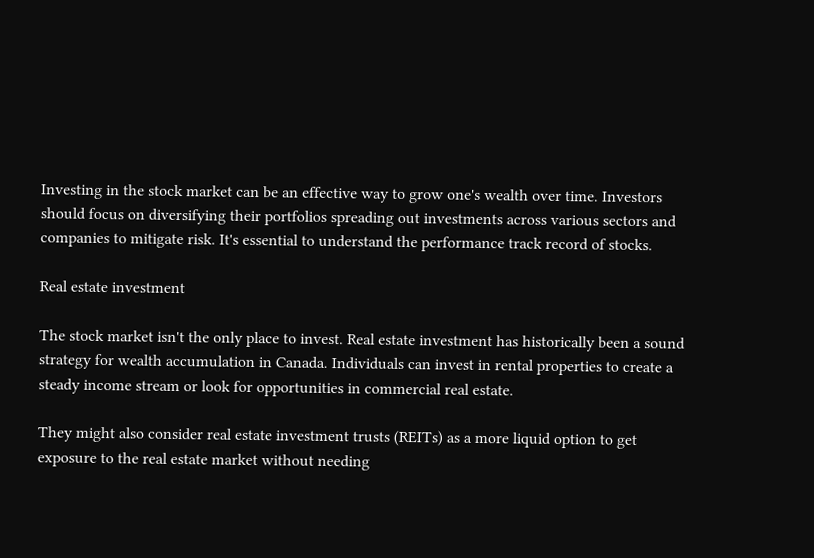Investing in the stock market can be an effective way to grow one's wealth over time. Investors should focus on diversifying their portfolios spreading out investments across various sectors and companies to mitigate risk. It's essential to understand the performance track record of stocks.

Real estate investment

The stock market isn't the only place to invest. Real estate investment has historically been a sound strategy for wealth accumulation in Canada. Individuals can invest in rental properties to create a steady income stream or look for opportunities in commercial real estate.

They might also consider real estate investment trusts (REITs) as a more liquid option to get exposure to the real estate market without needing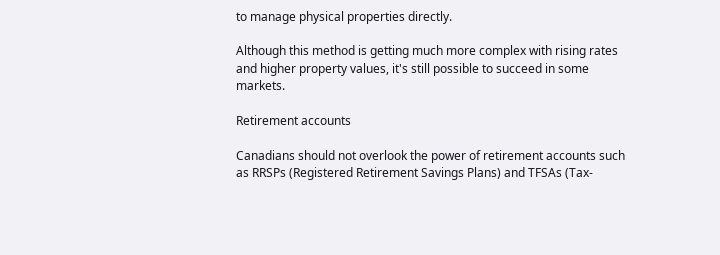to manage physical properties directly.

Although this method is getting much more complex with rising rates and higher property values, it's still possible to succeed in some markets.

Retirement accounts

Canadians should not overlook the power of retirement accounts such as RRSPs (Registered Retirement Savings Plans) and TFSAs (Tax-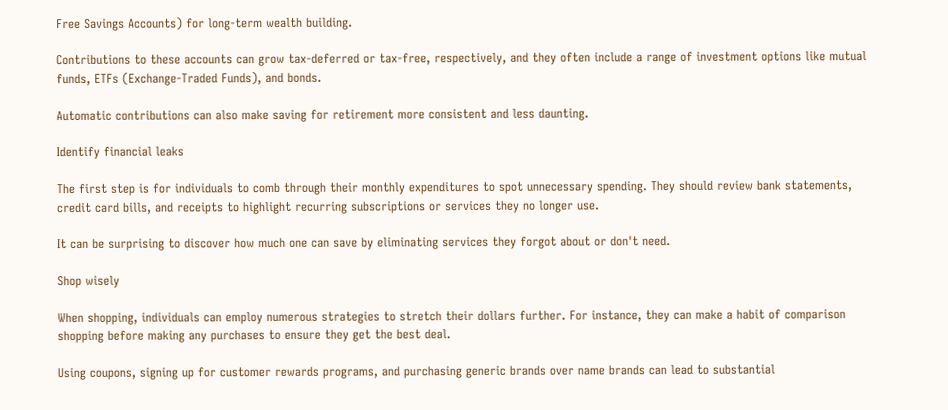Free Savings Accounts) for long-term wealth building.

Contributions to these accounts can grow tax-deferred or tax-free, respectively, and they often include a range of investment options like mutual funds, ETFs (Exchange-Traded Funds), and bonds.

Automatic contributions can also make saving for retirement more consistent and less daunting.

Identify financial leaks

The first step is for individuals to comb through their monthly expenditures to spot unnecessary spending. They should review bank statements, credit card bills, and receipts to highlight recurring subscriptions or services they no longer use.

It can be surprising to discover how much one can save by eliminating services they forgot about or don't need.

Shop wisely

When shopping, individuals can employ numerous strategies to stretch their dollars further. For instance, they can make a habit of comparison shopping before making any purchases to ensure they get the best deal.

Using coupons, signing up for customer rewards programs, and purchasing generic brands over name brands can lead to substantial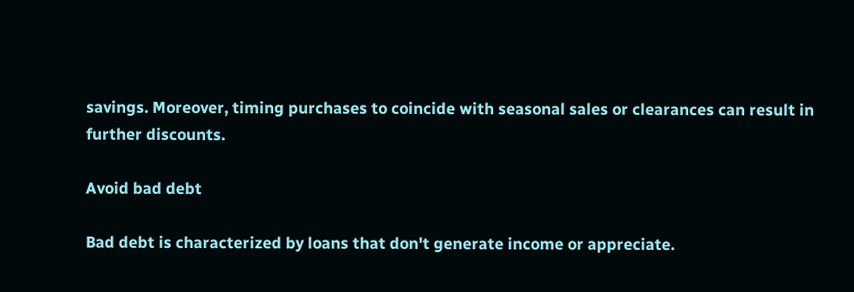savings. Moreover, timing purchases to coincide with seasonal sales or clearances can result in further discounts.

Avoid bad debt

Bad debt is characterized by loans that don't generate income or appreciate.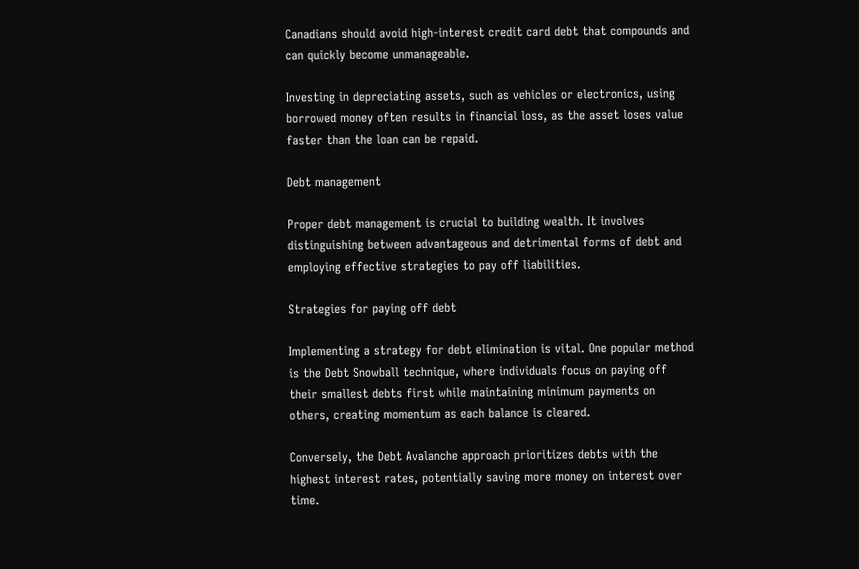Canadians should avoid high-interest credit card debt that compounds and can quickly become unmanageable.

Investing in depreciating assets, such as vehicles or electronics, using borrowed money often results in financial loss, as the asset loses value faster than the loan can be repaid.

Debt management

Proper debt management is crucial to building wealth. It involves distinguishing between advantageous and detrimental forms of debt and employing effective strategies to pay off liabilities.

Strategies for paying off debt

Implementing a strategy for debt elimination is vital. One popular method is the Debt Snowball technique, where individuals focus on paying off their smallest debts first while maintaining minimum payments on others, creating momentum as each balance is cleared.

Conversely, the Debt Avalanche approach prioritizes debts with the highest interest rates, potentially saving more money on interest over time.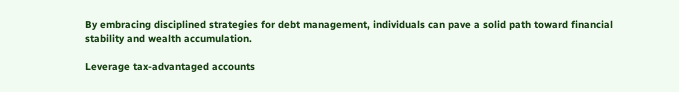By embracing disciplined strategies for debt management, individuals can pave a solid path toward financial stability and wealth accumulation.

Leverage tax-advantaged accounts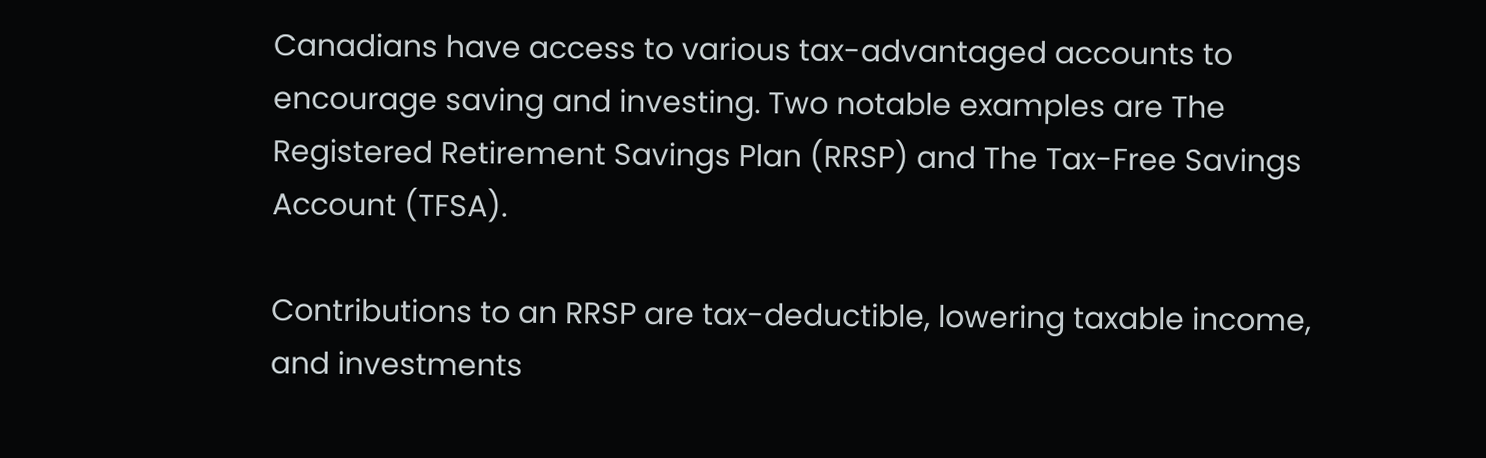Canadians have access to various tax-advantaged accounts to encourage saving and investing. Two notable examples are The Registered Retirement Savings Plan (RRSP) and The Tax-Free Savings Account (TFSA).

Contributions to an RRSP are tax-deductible, lowering taxable income, and investments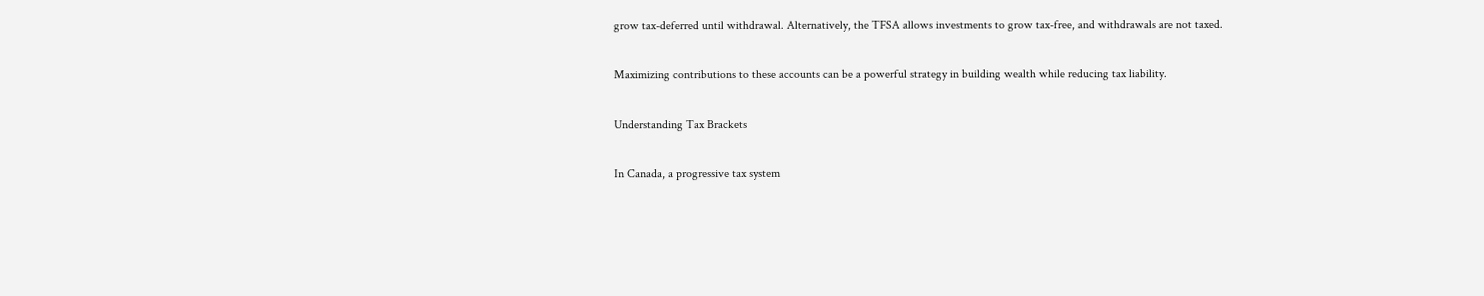grow tax-deferred until withdrawal. Alternatively, the TFSA allows investments to grow tax-free, and withdrawals are not taxed.

Maximizing contributions to these accounts can be a powerful strategy in building wealth while reducing tax liability.

Understanding Tax Brackets

In Canada, a progressive tax system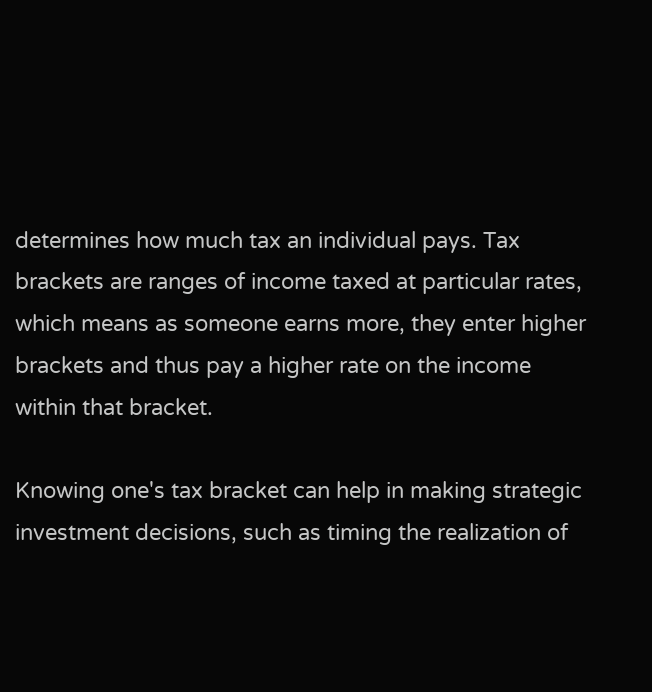determines how much tax an individual pays. Tax brackets are ranges of income taxed at particular rates, which means as someone earns more, they enter higher brackets and thus pay a higher rate on the income within that bracket.

Knowing one's tax bracket can help in making strategic investment decisions, such as timing the realization of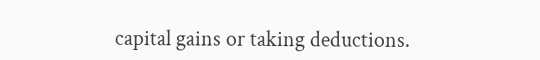capital gains or taking deductions.